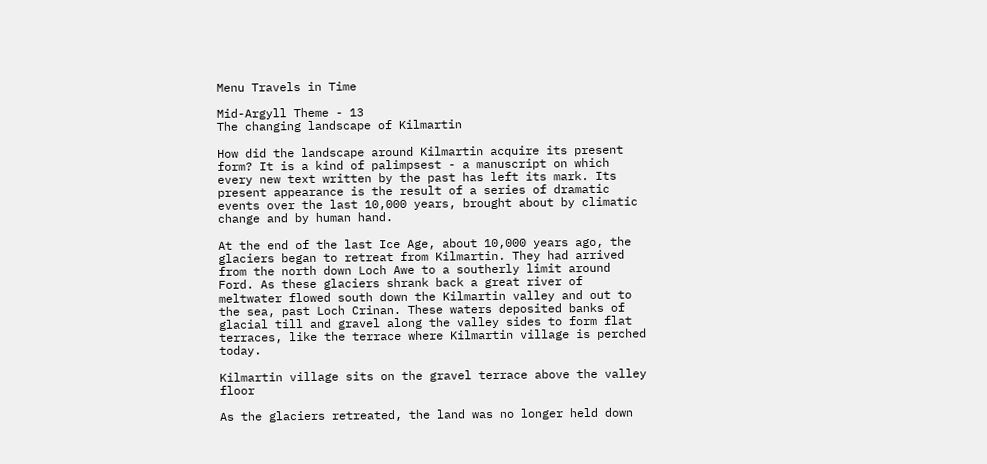Menu Travels in Time

Mid-Argyll Theme - 13
The changing landscape of Kilmartin

How did the landscape around Kilmartin acquire its present form? It is a kind of palimpsest - a manuscript on which every new text written by the past has left its mark. Its present appearance is the result of a series of dramatic events over the last 10,000 years, brought about by climatic change and by human hand.

At the end of the last Ice Age, about 10,000 years ago, the glaciers began to retreat from Kilmartin. They had arrived from the north down Loch Awe to a southerly limit around Ford. As these glaciers shrank back a great river of meltwater flowed south down the Kilmartin valley and out to the sea, past Loch Crinan. These waters deposited banks of glacial till and gravel along the valley sides to form flat terraces, like the terrace where Kilmartin village is perched today.

Kilmartin village sits on the gravel terrace above the valley floor

As the glaciers retreated, the land was no longer held down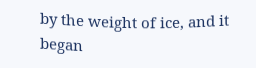by the weight of ice, and it began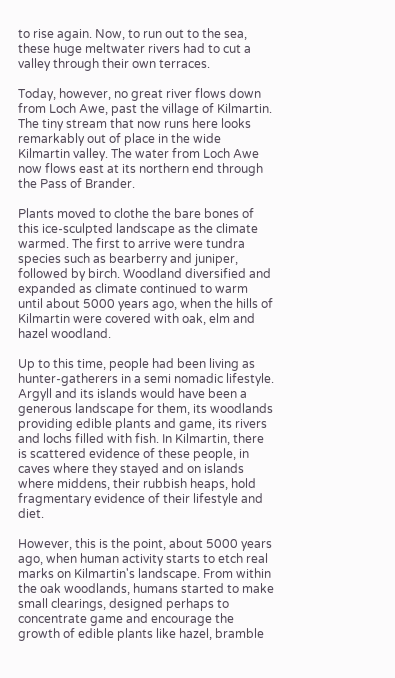to rise again. Now, to run out to the sea, these huge meltwater rivers had to cut a valley through their own terraces.

Today, however, no great river flows down from Loch Awe, past the village of Kilmartin. The tiny stream that now runs here looks remarkably out of place in the wide Kilmartin valley. The water from Loch Awe now flows east at its northern end through the Pass of Brander.

Plants moved to clothe the bare bones of this ice-sculpted landscape as the climate warmed. The first to arrive were tundra species such as bearberry and juniper, followed by birch. Woodland diversified and expanded as climate continued to warm until about 5000 years ago, when the hills of Kilmartin were covered with oak, elm and hazel woodland.

Up to this time, people had been living as hunter-gatherers in a semi nomadic lifestyle. Argyll and its islands would have been a generous landscape for them, its woodlands providing edible plants and game, its rivers and lochs filled with fish. In Kilmartin, there is scattered evidence of these people, in caves where they stayed and on islands where middens, their rubbish heaps, hold fragmentary evidence of their lifestyle and diet.

However, this is the point, about 5000 years ago, when human activity starts to etch real marks on Kilmartin's landscape. From within the oak woodlands, humans started to make small clearings, designed perhaps to concentrate game and encourage the growth of edible plants like hazel, bramble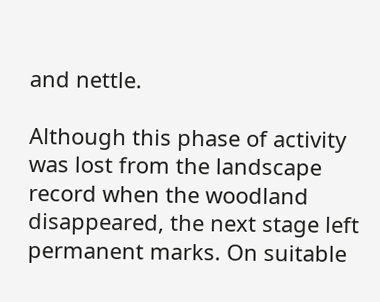and nettle.

Although this phase of activity was lost from the landscape record when the woodland disappeared, the next stage left permanent marks. On suitable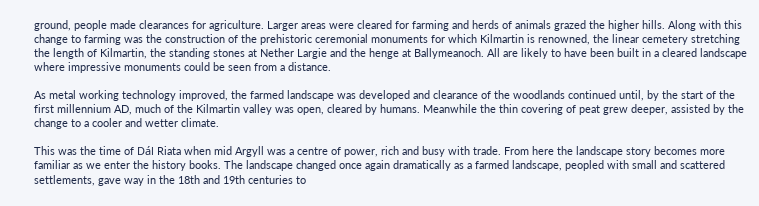ground, people made clearances for agriculture. Larger areas were cleared for farming and herds of animals grazed the higher hills. Along with this change to farming was the construction of the prehistoric ceremonial monuments for which Kilmartin is renowned, the linear cemetery stretching the length of Kilmartin, the standing stones at Nether Largie and the henge at Ballymeanoch. All are likely to have been built in a cleared landscape where impressive monuments could be seen from a distance.

As metal working technology improved, the farmed landscape was developed and clearance of the woodlands continued until, by the start of the first millennium AD, much of the Kilmartin valley was open, cleared by humans. Meanwhile the thin covering of peat grew deeper, assisted by the change to a cooler and wetter climate.

This was the time of Dál Riata when mid Argyll was a centre of power, rich and busy with trade. From here the landscape story becomes more familiar as we enter the history books. The landscape changed once again dramatically as a farmed landscape, peopled with small and scattered settlements, gave way in the 18th and 19th centuries to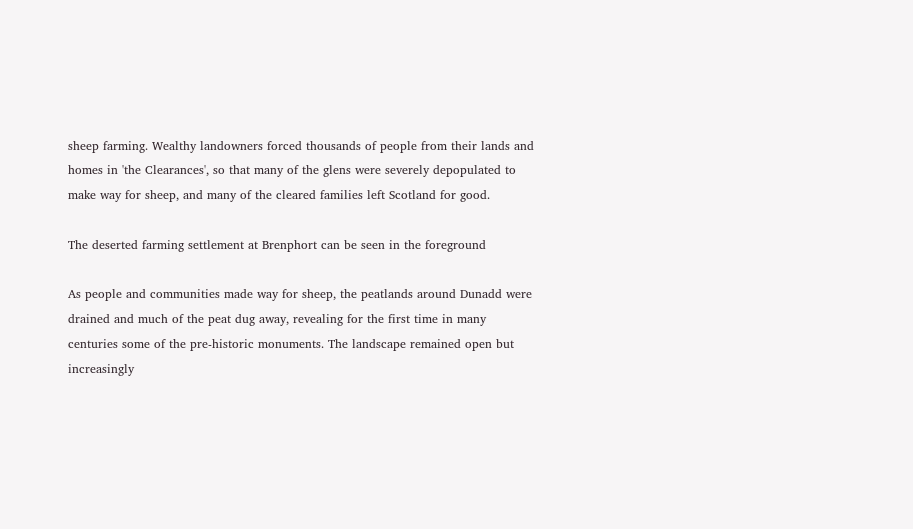sheep farming. Wealthy landowners forced thousands of people from their lands and homes in 'the Clearances', so that many of the glens were severely depopulated to make way for sheep, and many of the cleared families left Scotland for good.

The deserted farming settlement at Brenphort can be seen in the foreground

As people and communities made way for sheep, the peatlands around Dunadd were drained and much of the peat dug away, revealing for the first time in many centuries some of the pre-historic monuments. The landscape remained open but increasingly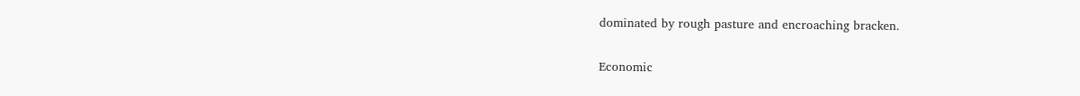dominated by rough pasture and encroaching bracken.

Economic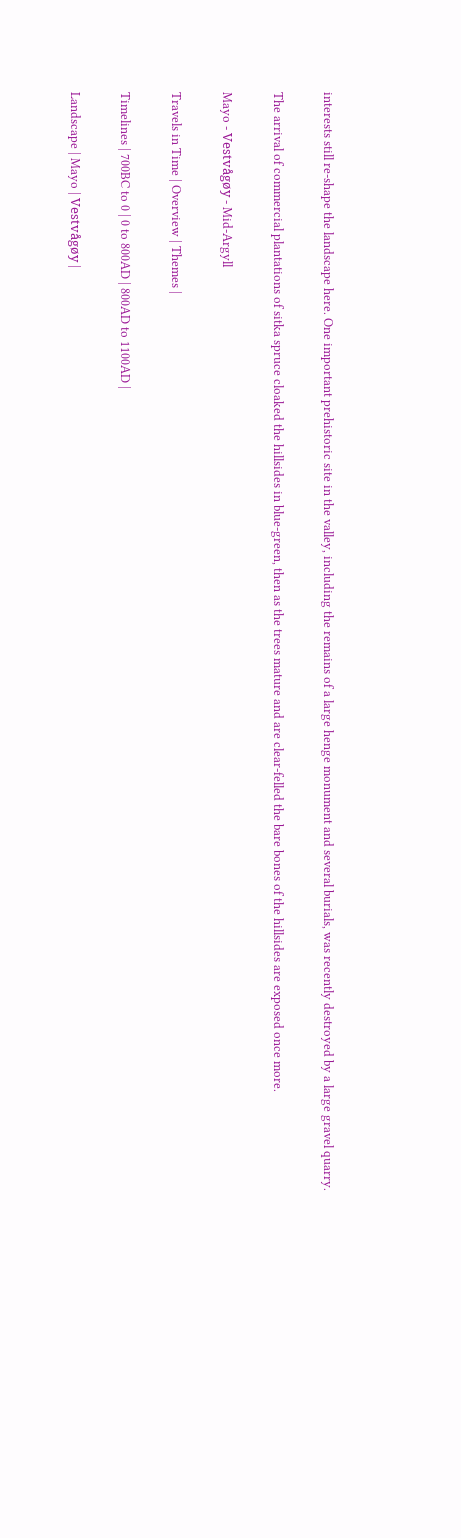interests still re-shape the landscape here. One important prehistoric site in the valley, including the remains of a large henge monument and several burials, was recently destroyed by a large gravel quarry.

The arrival of commercial plantations of sitka spruce cloaked the hillsides in blue-green, then as the trees mature and are clear-felled the bare bones of the hillsides are exposed once more.

Mayo - Vestvågøy - Mid-Argyll

Travels in Time | Overview | Themes |

Timelines | 700BC to 0 | 0 to 800AD | 800AD to 1100AD |

Landscape | Mayo | Vestvågøy |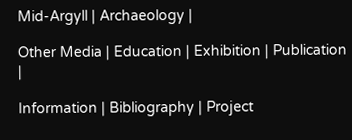Mid-Argyll | Archaeology |

Other Media | Education | Exhibition | Publication |

Information | Bibliography | Project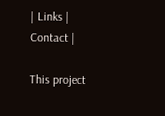| Links | Contact |

This project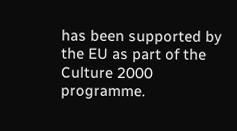has been supported by the EU as part of the Culture 2000 programme.